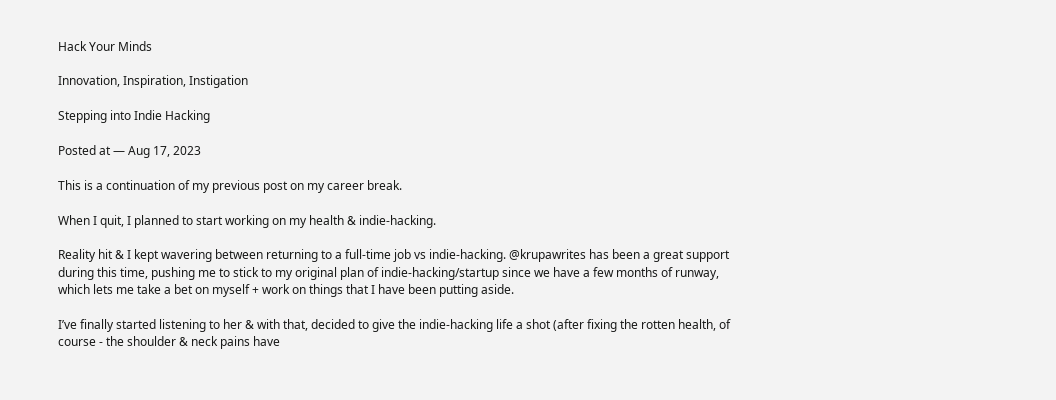Hack Your Minds

Innovation, Inspiration, Instigation

Stepping into Indie Hacking

Posted at — Aug 17, 2023

This is a continuation of my previous post on my career break.

When I quit, I planned to start working on my health & indie-hacking.

Reality hit & I kept wavering between returning to a full-time job vs indie-hacking. @krupawrites has been a great support during this time, pushing me to stick to my original plan of indie-hacking/startup since we have a few months of runway, which lets me take a bet on myself + work on things that I have been putting aside.

I’ve finally started listening to her & with that, decided to give the indie-hacking life a shot (after fixing the rotten health, of course - the shoulder & neck pains have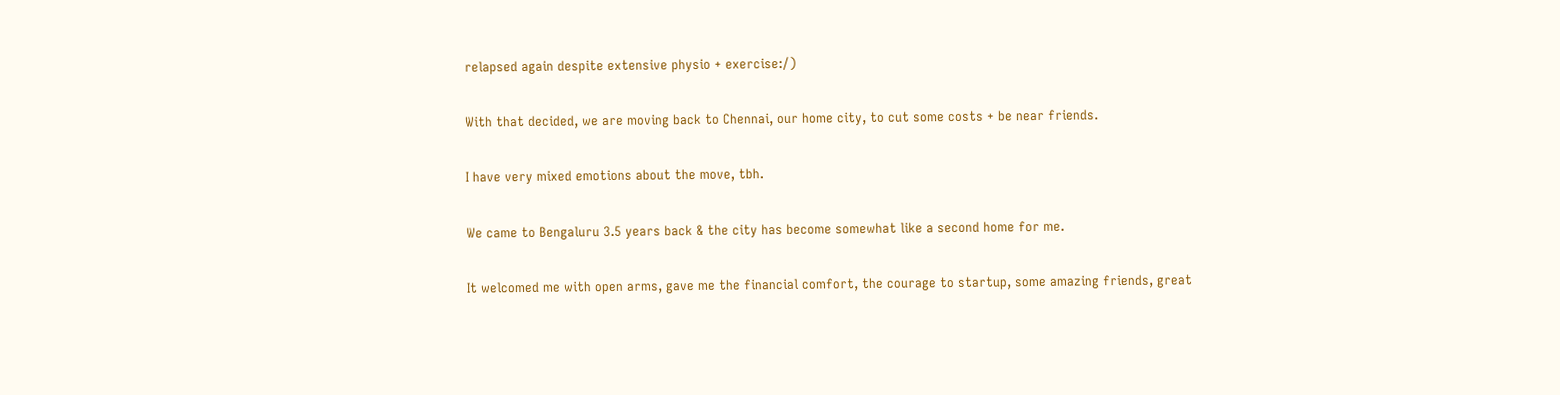relapsed again despite extensive physio + exercise:/)

With that decided, we are moving back to Chennai, our home city, to cut some costs + be near friends.

I have very mixed emotions about the move, tbh.

We came to Bengaluru 3.5 years back & the city has become somewhat like a second home for me.

It welcomed me with open arms, gave me the financial comfort, the courage to startup, some amazing friends, great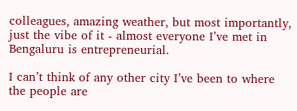colleagues, amazing weather, but most importantly, just the vibe of it - almost everyone I’ve met in Bengaluru is entrepreneurial.

I can’t think of any other city I’ve been to where the people are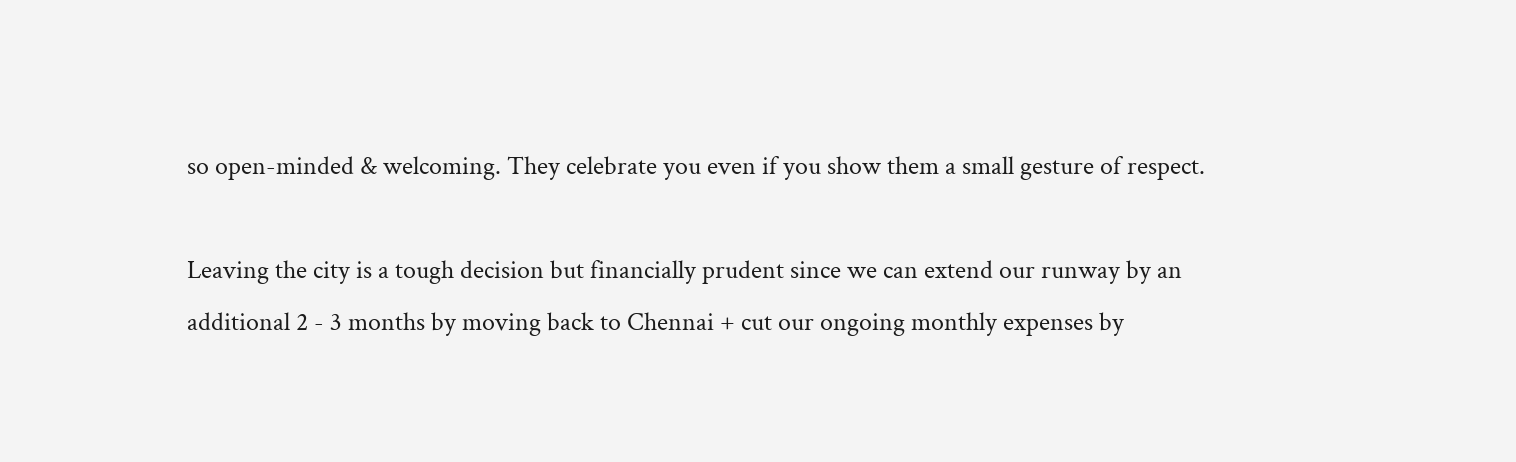so open-minded & welcoming. They celebrate you even if you show them a small gesture of respect.

Leaving the city is a tough decision but financially prudent since we can extend our runway by an additional 2 - 3 months by moving back to Chennai + cut our ongoing monthly expenses by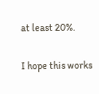at least 20%.

I hope this works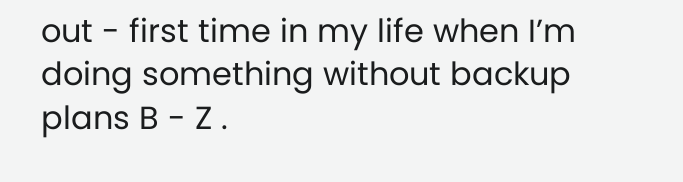out - first time in my life when I’m doing something without backup plans B - Z .